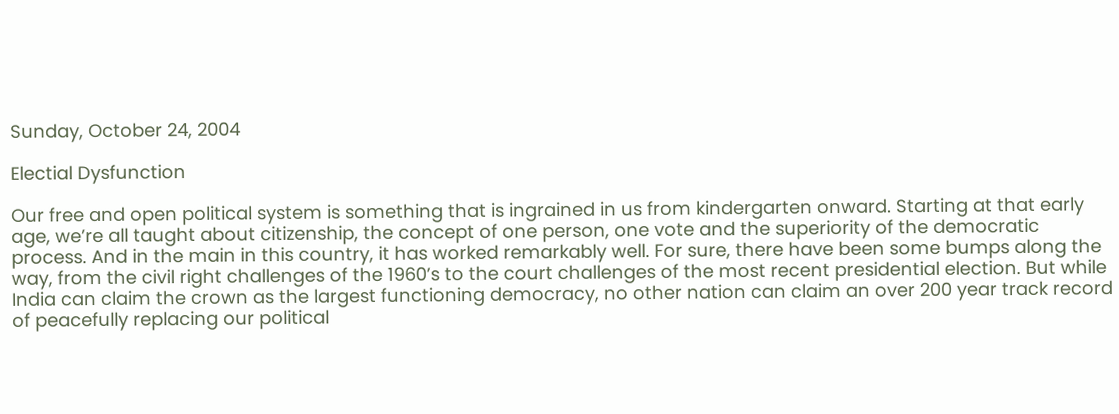Sunday, October 24, 2004

Electial Dysfunction

Our free and open political system is something that is ingrained in us from kindergarten onward. Starting at that early age, we’re all taught about citizenship, the concept of one person, one vote and the superiority of the democratic process. And in the main in this country, it has worked remarkably well. For sure, there have been some bumps along the way, from the civil right challenges of the 1960’s to the court challenges of the most recent presidential election. But while India can claim the crown as the largest functioning democracy, no other nation can claim an over 200 year track record of peacefully replacing our political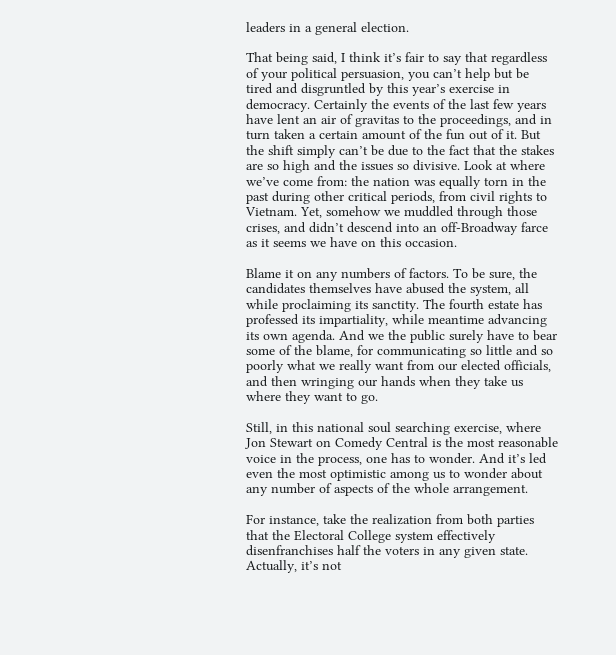leaders in a general election.

That being said, I think it’s fair to say that regardless of your political persuasion, you can’t help but be tired and disgruntled by this year’s exercise in democracy. Certainly the events of the last few years have lent an air of gravitas to the proceedings, and in turn taken a certain amount of the fun out of it. But the shift simply can’t be due to the fact that the stakes are so high and the issues so divisive. Look at where we’ve come from: the nation was equally torn in the past during other critical periods, from civil rights to Vietnam. Yet, somehow we muddled through those crises, and didn’t descend into an off-Broadway farce as it seems we have on this occasion.

Blame it on any numbers of factors. To be sure, the candidates themselves have abused the system, all while proclaiming its sanctity. The fourth estate has professed its impartiality, while meantime advancing its own agenda. And we the public surely have to bear some of the blame, for communicating so little and so poorly what we really want from our elected officials, and then wringing our hands when they take us where they want to go.

Still, in this national soul searching exercise, where Jon Stewart on Comedy Central is the most reasonable voice in the process, one has to wonder. And it’s led even the most optimistic among us to wonder about any number of aspects of the whole arrangement.

For instance, take the realization from both parties that the Electoral College system effectively disenfranchises half the voters in any given state. Actually, it’s not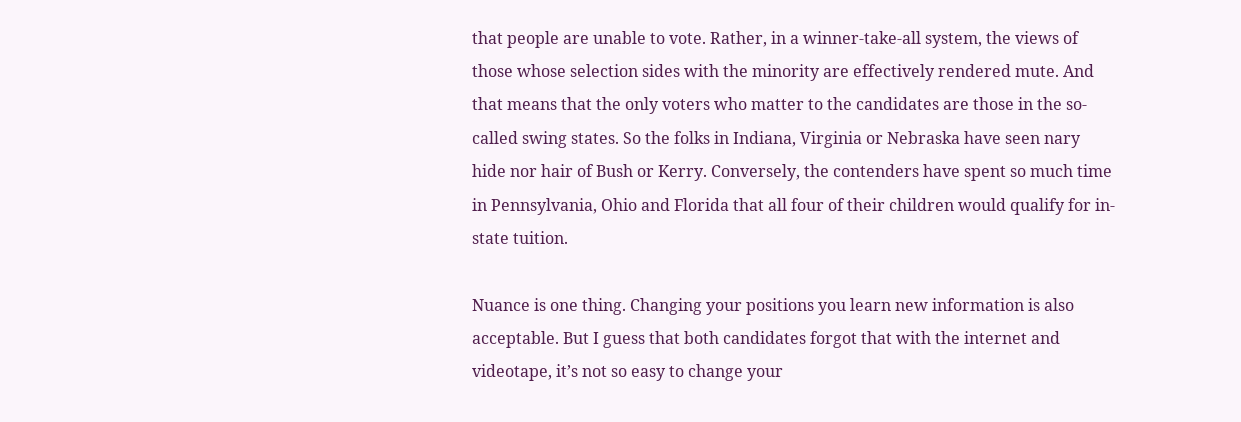that people are unable to vote. Rather, in a winner-take-all system, the views of those whose selection sides with the minority are effectively rendered mute. And that means that the only voters who matter to the candidates are those in the so-called swing states. So the folks in Indiana, Virginia or Nebraska have seen nary hide nor hair of Bush or Kerry. Conversely, the contenders have spent so much time in Pennsylvania, Ohio and Florida that all four of their children would qualify for in-state tuition.

Nuance is one thing. Changing your positions you learn new information is also acceptable. But I guess that both candidates forgot that with the internet and videotape, it’s not so easy to change your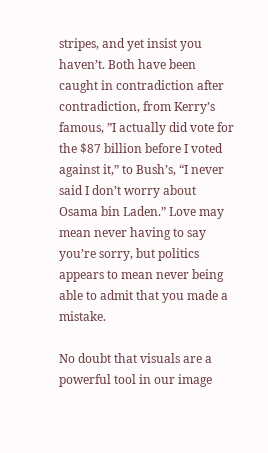stripes, and yet insist you haven’t. Both have been caught in contradiction after contradiction, from Kerry’s famous, ”I actually did vote for the $87 billion before I voted against it,” to Bush’s, “I never said I don’t worry about Osama bin Laden.” Love may mean never having to say you’re sorry, but politics appears to mean never being able to admit that you made a mistake.

No doubt that visuals are a powerful tool in our image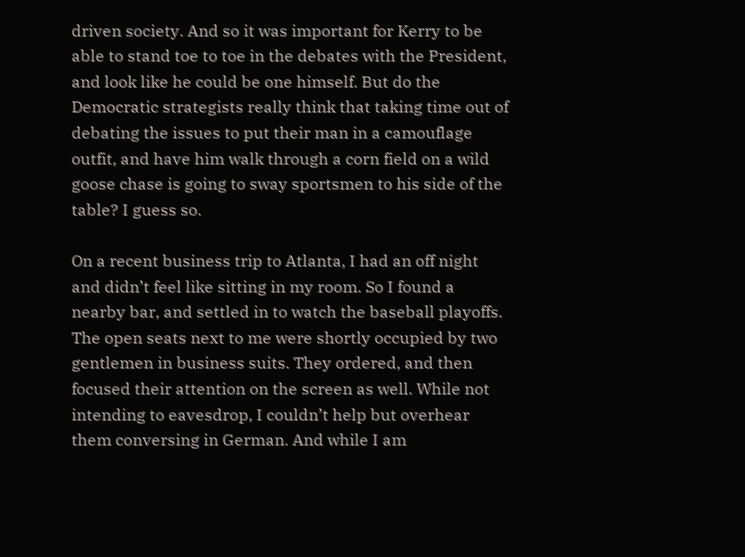driven society. And so it was important for Kerry to be able to stand toe to toe in the debates with the President, and look like he could be one himself. But do the Democratic strategists really think that taking time out of debating the issues to put their man in a camouflage outfit, and have him walk through a corn field on a wild goose chase is going to sway sportsmen to his side of the table? I guess so.

On a recent business trip to Atlanta, I had an off night and didn’t feel like sitting in my room. So I found a nearby bar, and settled in to watch the baseball playoffs. The open seats next to me were shortly occupied by two gentlemen in business suits. They ordered, and then focused their attention on the screen as well. While not intending to eavesdrop, I couldn’t help but overhear them conversing in German. And while I am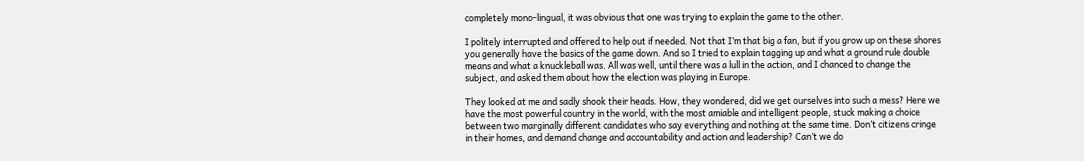completely mono-lingual, it was obvious that one was trying to explain the game to the other.

I politely interrupted and offered to help out if needed. Not that I’m that big a fan, but if you grow up on these shores you generally have the basics of the game down. And so I tried to explain tagging up and what a ground rule double means and what a knuckleball was. All was well, until there was a lull in the action, and I chanced to change the subject, and asked them about how the election was playing in Europe.

They looked at me and sadly shook their heads. How, they wondered, did we get ourselves into such a mess? Here we have the most powerful country in the world, with the most amiable and intelligent people, stuck making a choice between two marginally different candidates who say everything and nothing at the same time. Don’t citizens cringe in their homes, and demand change and accountability and action and leadership? Can’t we do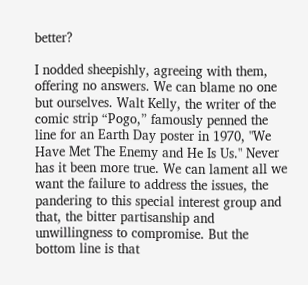better?

I nodded sheepishly, agreeing with them, offering no answers. We can blame no one but ourselves. Walt Kelly, the writer of the comic strip “Pogo,” famously penned the line for an Earth Day poster in 1970, "We Have Met The Enemy and He Is Us." Never has it been more true. We can lament all we want the failure to address the issues, the pandering to this special interest group and that, the bitter partisanship and unwillingness to compromise. But the bottom line is that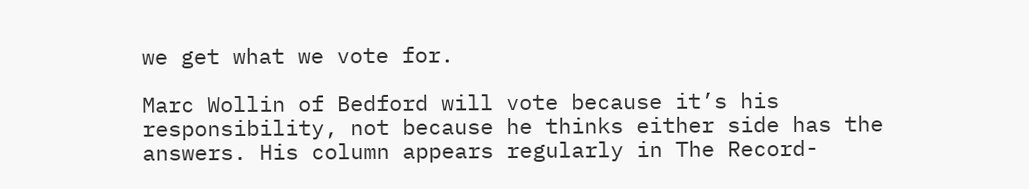we get what we vote for.

Marc Wollin of Bedford will vote because it’s his responsibility, not because he thinks either side has the answers. His column appears regularly in The Record-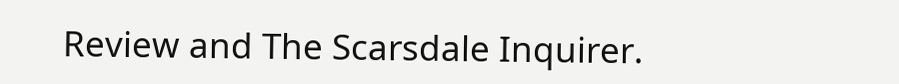Review and The Scarsdale Inquirer.